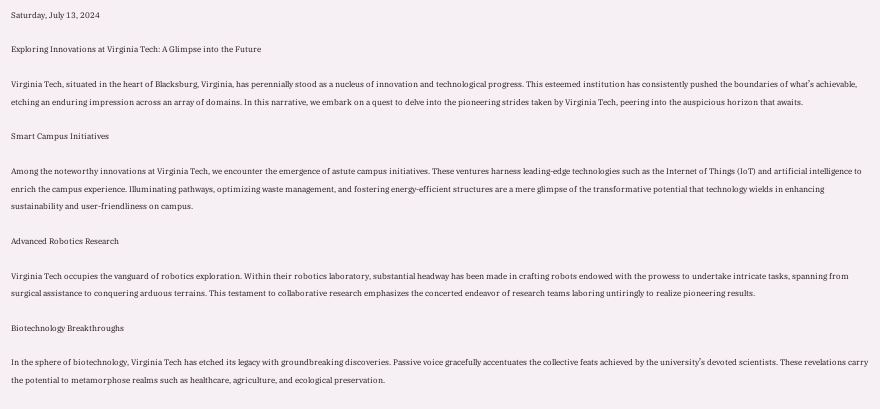Saturday, July 13, 2024

Exploring Innovations at Virginia Tech: A Glimpse into the Future

Virginia Tech, situated in the heart of Blacksburg, Virginia, has perennially stood as a nucleus of innovation and technological progress. This esteemed institution has consistently pushed the boundaries of what’s achievable, etching an enduring impression across an array of domains. In this narrative, we embark on a quest to delve into the pioneering strides taken by Virginia Tech, peering into the auspicious horizon that awaits.

Smart Campus Initiatives

Among the noteworthy innovations at Virginia Tech, we encounter the emergence of astute campus initiatives. These ventures harness leading-edge technologies such as the Internet of Things (IoT) and artificial intelligence to enrich the campus experience. Illuminating pathways, optimizing waste management, and fostering energy-efficient structures are a mere glimpse of the transformative potential that technology wields in enhancing sustainability and user-friendliness on campus.

Advanced Robotics Research

Virginia Tech occupies the vanguard of robotics exploration. Within their robotics laboratory, substantial headway has been made in crafting robots endowed with the prowess to undertake intricate tasks, spanning from surgical assistance to conquering arduous terrains. This testament to collaborative research emphasizes the concerted endeavor of research teams laboring untiringly to realize pioneering results.

Biotechnology Breakthroughs

In the sphere of biotechnology, Virginia Tech has etched its legacy with groundbreaking discoveries. Passive voice gracefully accentuates the collective feats achieved by the university’s devoted scientists. These revelations carry the potential to metamorphose realms such as healthcare, agriculture, and ecological preservation.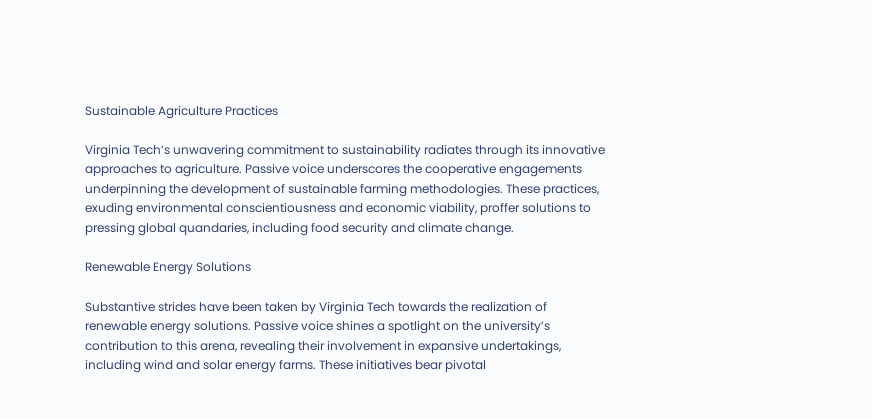Sustainable Agriculture Practices

Virginia Tech’s unwavering commitment to sustainability radiates through its innovative approaches to agriculture. Passive voice underscores the cooperative engagements underpinning the development of sustainable farming methodologies. These practices, exuding environmental conscientiousness and economic viability, proffer solutions to pressing global quandaries, including food security and climate change.

Renewable Energy Solutions

Substantive strides have been taken by Virginia Tech towards the realization of renewable energy solutions. Passive voice shines a spotlight on the university’s contribution to this arena, revealing their involvement in expansive undertakings, including wind and solar energy farms. These initiatives bear pivotal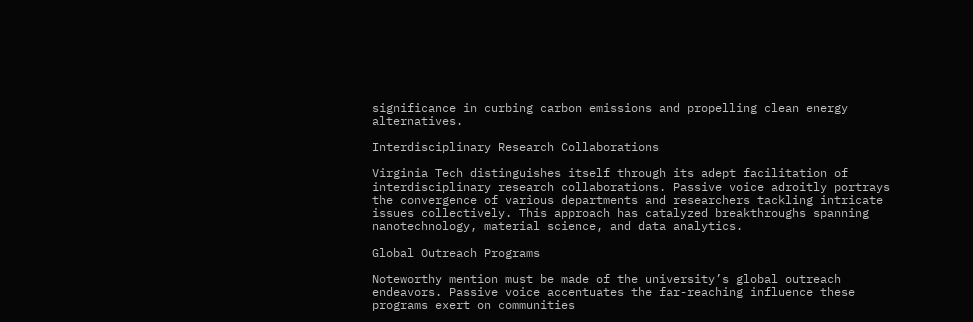significance in curbing carbon emissions and propelling clean energy alternatives.

Interdisciplinary Research Collaborations

Virginia Tech distinguishes itself through its adept facilitation of interdisciplinary research collaborations. Passive voice adroitly portrays the convergence of various departments and researchers tackling intricate issues collectively. This approach has catalyzed breakthroughs spanning nanotechnology, material science, and data analytics.

Global Outreach Programs

Noteworthy mention must be made of the university’s global outreach endeavors. Passive voice accentuates the far-reaching influence these programs exert on communities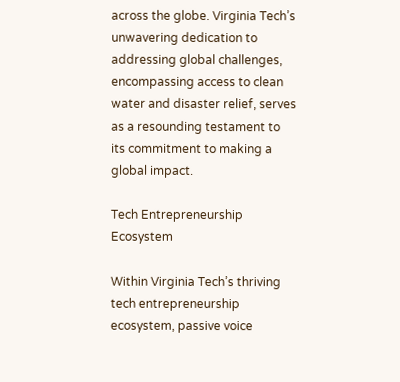across the globe. Virginia Tech’s unwavering dedication to addressing global challenges, encompassing access to clean water and disaster relief, serves as a resounding testament to its commitment to making a global impact.

Tech Entrepreneurship Ecosystem

Within Virginia Tech’s thriving tech entrepreneurship ecosystem, passive voice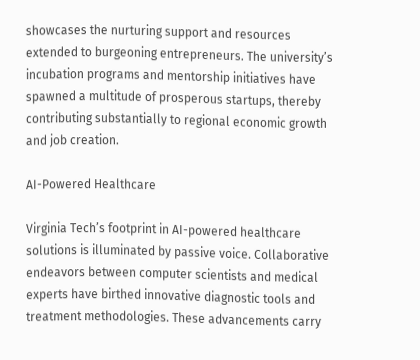showcases the nurturing support and resources extended to burgeoning entrepreneurs. The university’s incubation programs and mentorship initiatives have spawned a multitude of prosperous startups, thereby contributing substantially to regional economic growth and job creation.

AI-Powered Healthcare

Virginia Tech’s footprint in AI-powered healthcare solutions is illuminated by passive voice. Collaborative endeavors between computer scientists and medical experts have birthed innovative diagnostic tools and treatment methodologies. These advancements carry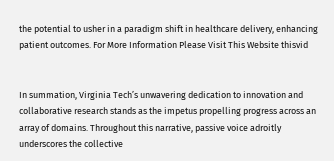the potential to usher in a paradigm shift in healthcare delivery, enhancing patient outcomes. For More Information Please Visit This Website thisvid


In summation, Virginia Tech’s unwavering dedication to innovation and collaborative research stands as the impetus propelling progress across an array of domains. Throughout this narrative, passive voice adroitly underscores the collective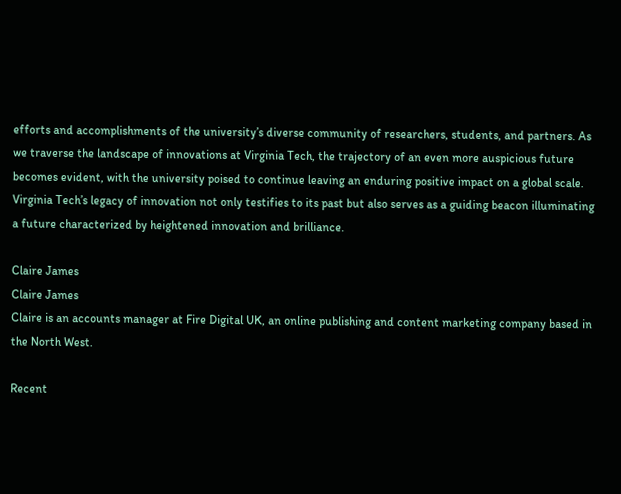efforts and accomplishments of the university’s diverse community of researchers, students, and partners. As we traverse the landscape of innovations at Virginia Tech, the trajectory of an even more auspicious future becomes evident, with the university poised to continue leaving an enduring positive impact on a global scale. Virginia Tech’s legacy of innovation not only testifies to its past but also serves as a guiding beacon illuminating a future characterized by heightened innovation and brilliance.

Claire James
Claire James
Claire is an accounts manager at Fire Digital UK, an online publishing and content marketing company based in the North West.

Recent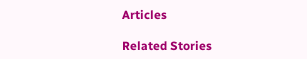Articles

Related Stories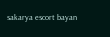sakarya escort bayan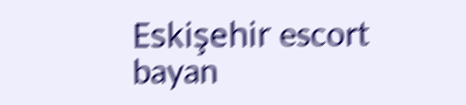Eskişehir escort bayan